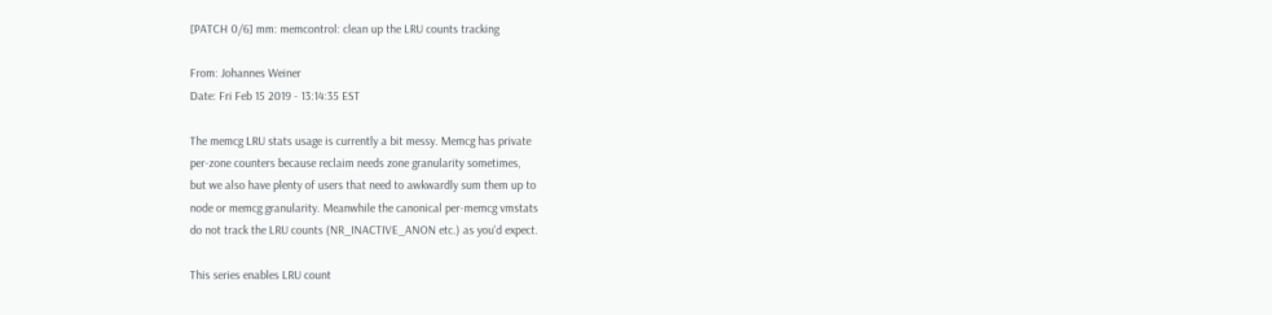[PATCH 0/6] mm: memcontrol: clean up the LRU counts tracking

From: Johannes Weiner
Date: Fri Feb 15 2019 - 13:14:35 EST

The memcg LRU stats usage is currently a bit messy. Memcg has private
per-zone counters because reclaim needs zone granularity sometimes,
but we also have plenty of users that need to awkwardly sum them up to
node or memcg granularity. Meanwhile the canonical per-memcg vmstats
do not track the LRU counts (NR_INACTIVE_ANON etc.) as you'd expect.

This series enables LRU count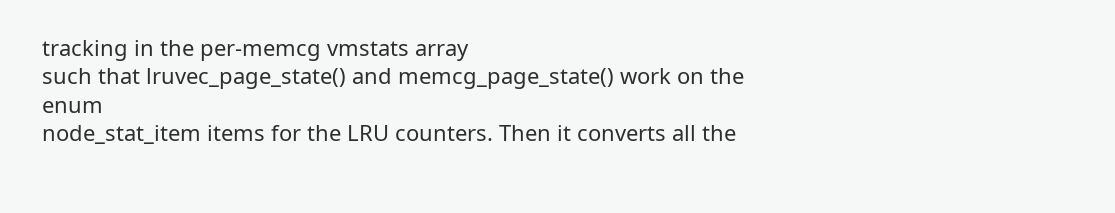tracking in the per-memcg vmstats array
such that lruvec_page_state() and memcg_page_state() work on the enum
node_stat_item items for the LRU counters. Then it converts all the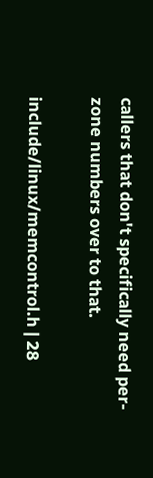callers that don't specifically need per-zone numbers over to that.

include/linux/memcontrol.h | 28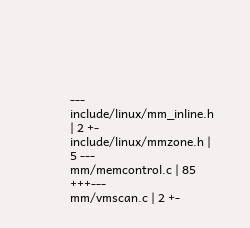---
include/linux/mm_inline.h | 2 +-
include/linux/mmzone.h | 5 ---
mm/memcontrol.c | 85 +++---
mm/vmscan.c | 2 +-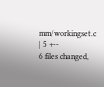mm/workingset.c | 5 +--
6 files changed,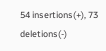54 insertions(+), 73 deletions(-)